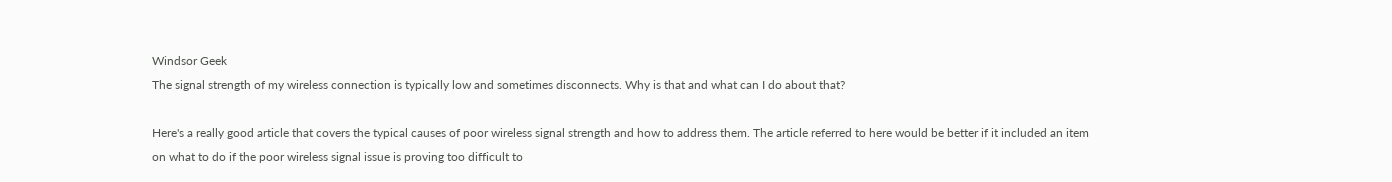Windsor Geek
The signal strength of my wireless connection is typically low and sometimes disconnects. Why is that and what can I do about that?

Here's a really good article that covers the typical causes of poor wireless signal strength and how to address them. The article referred to here would be better if it included an item on what to do if the poor wireless signal issue is proving too difficult to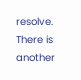resolve. There is another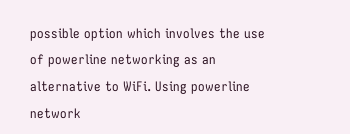possible option which involves the use of powerline networking as an alternative to WiFi. Using powerline network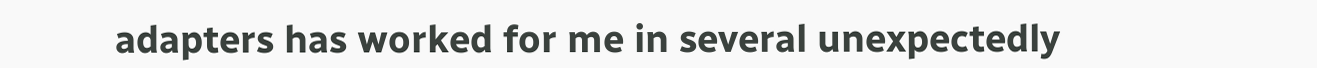adapters has worked for me in several unexpectedly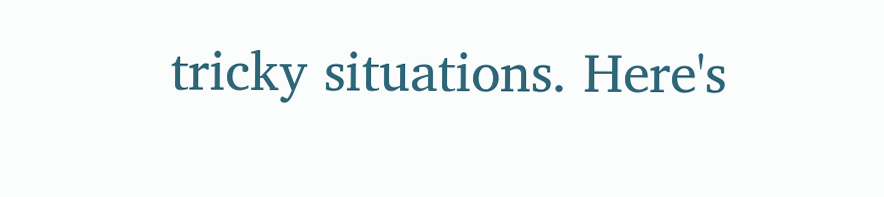tricky situations. Here's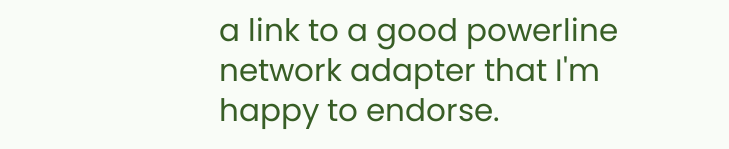a link to a good powerline network adapter that I'm happy to endorse.